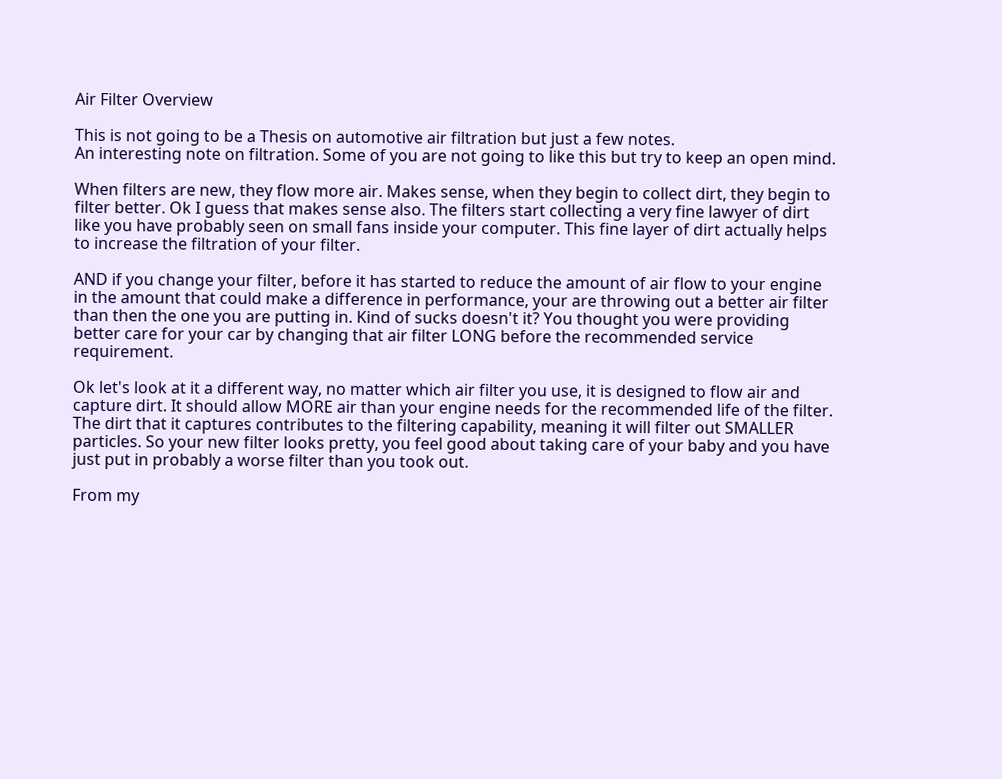Air Filter Overview

This is not going to be a Thesis on automotive air filtration but just a few notes.
An interesting note on filtration. Some of you are not going to like this but try to keep an open mind.

When filters are new, they flow more air. Makes sense, when they begin to collect dirt, they begin to filter better. Ok I guess that makes sense also. The filters start collecting a very fine lawyer of dirt like you have probably seen on small fans inside your computer. This fine layer of dirt actually helps to increase the filtration of your filter.

AND if you change your filter, before it has started to reduce the amount of air flow to your engine in the amount that could make a difference in performance, your are throwing out a better air filter than then the one you are putting in. Kind of sucks doesn't it? You thought you were providing better care for your car by changing that air filter LONG before the recommended service requirement.

Ok let's look at it a different way, no matter which air filter you use, it is designed to flow air and capture dirt. It should allow MORE air than your engine needs for the recommended life of the filter. The dirt that it captures contributes to the filtering capability, meaning it will filter out SMALLER particles. So your new filter looks pretty, you feel good about taking care of your baby and you have just put in probably a worse filter than you took out.

From my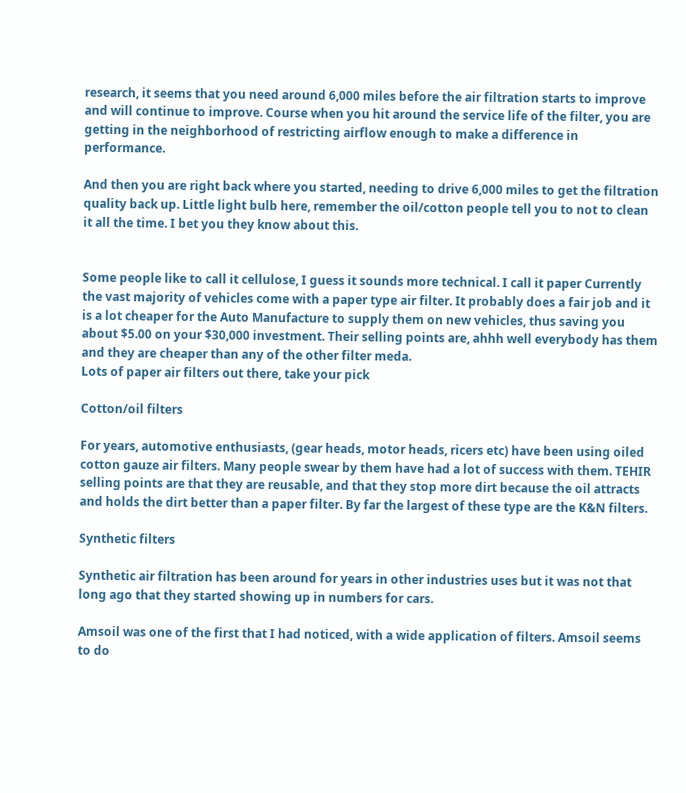research, it seems that you need around 6,000 miles before the air filtration starts to improve and will continue to improve. Course when you hit around the service life of the filter, you are getting in the neighborhood of restricting airflow enough to make a difference in performance.

And then you are right back where you started, needing to drive 6,000 miles to get the filtration quality back up. Little light bulb here, remember the oil/cotton people tell you to not to clean it all the time. I bet you they know about this.


Some people like to call it cellulose, I guess it sounds more technical. I call it paper Currently the vast majority of vehicles come with a paper type air filter. It probably does a fair job and it is a lot cheaper for the Auto Manufacture to supply them on new vehicles, thus saving you about $5.00 on your $30,000 investment. Their selling points are, ahhh well everybody has them and they are cheaper than any of the other filter meda.
Lots of paper air filters out there, take your pick

Cotton/oil filters

For years, automotive enthusiasts, (gear heads, motor heads, ricers etc) have been using oiled cotton gauze air filters. Many people swear by them have had a lot of success with them. TEHIR selling points are that they are reusable, and that they stop more dirt because the oil attracts and holds the dirt better than a paper filter. By far the largest of these type are the K&N filters.

Synthetic filters

Synthetic air filtration has been around for years in other industries uses but it was not that long ago that they started showing up in numbers for cars.

Amsoil was one of the first that I had noticed, with a wide application of filters. Amsoil seems to do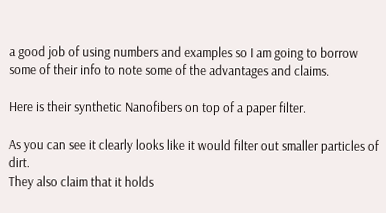a good job of using numbers and examples so I am going to borrow some of their info to note some of the advantages and claims.

Here is their synthetic Nanofibers on top of a paper filter.

As you can see it clearly looks like it would filter out smaller particles of dirt.
They also claim that it holds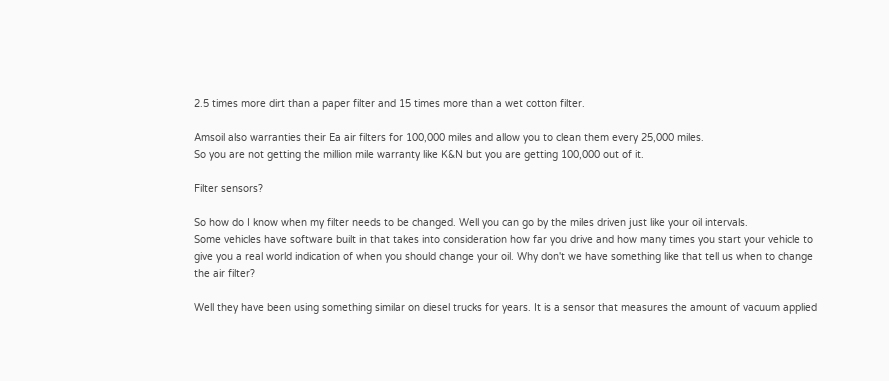2.5 times more dirt than a paper filter and 15 times more than a wet cotton filter.

Amsoil also warranties their Ea air filters for 100,000 miles and allow you to clean them every 25,000 miles.
So you are not getting the million mile warranty like K&N but you are getting 100,000 out of it.

Filter sensors?

So how do I know when my filter needs to be changed. Well you can go by the miles driven just like your oil intervals.
Some vehicles have software built in that takes into consideration how far you drive and how many times you start your vehicle to give you a real world indication of when you should change your oil. Why don't we have something like that tell us when to change the air filter?

Well they have been using something similar on diesel trucks for years. It is a sensor that measures the amount of vacuum applied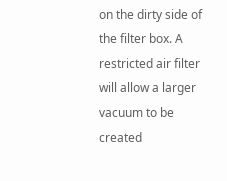on the dirty side of the filter box. A restricted air filter will allow a larger vacuum to be created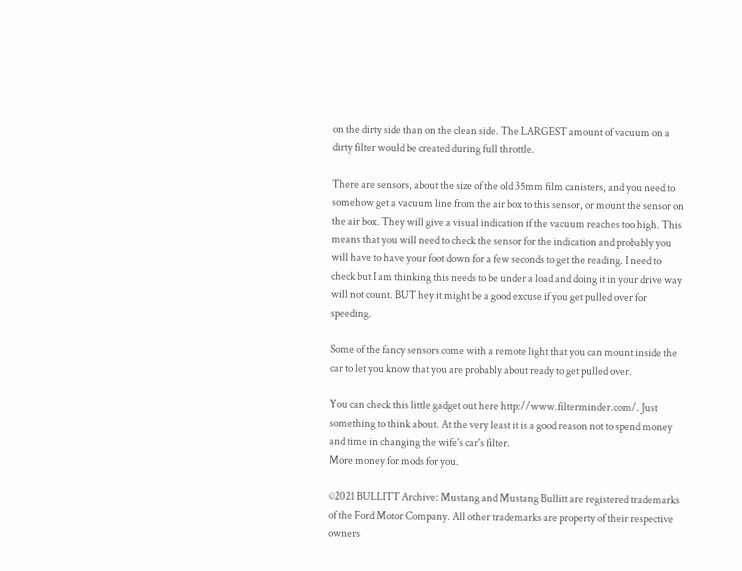on the dirty side than on the clean side. The LARGEST amount of vacuum on a dirty filter would be created during full throttle.

There are sensors, about the size of the old 35mm film canisters, and you need to somehow get a vacuum line from the air box to this sensor, or mount the sensor on the air box. They will give a visual indication if the vacuum reaches too high. This means that you will need to check the sensor for the indication and probably you will have to have your foot down for a few seconds to get the reading. I need to check but I am thinking this needs to be under a load and doing it in your drive way will not count. BUT hey it might be a good excuse if you get pulled over for speeding.

Some of the fancy sensors come with a remote light that you can mount inside the car to let you know that you are probably about ready to get pulled over.

You can check this little gadget out here http://www.filterminder.com/. Just something to think about. At the very least it is a good reason not to spend money and time in changing the wife's car's filter.
More money for mods for you.

©2021 BULLITT Archive: Mustang and Mustang Bullitt are registered trademarks of the Ford Motor Company. All other trademarks are property of their respective owners